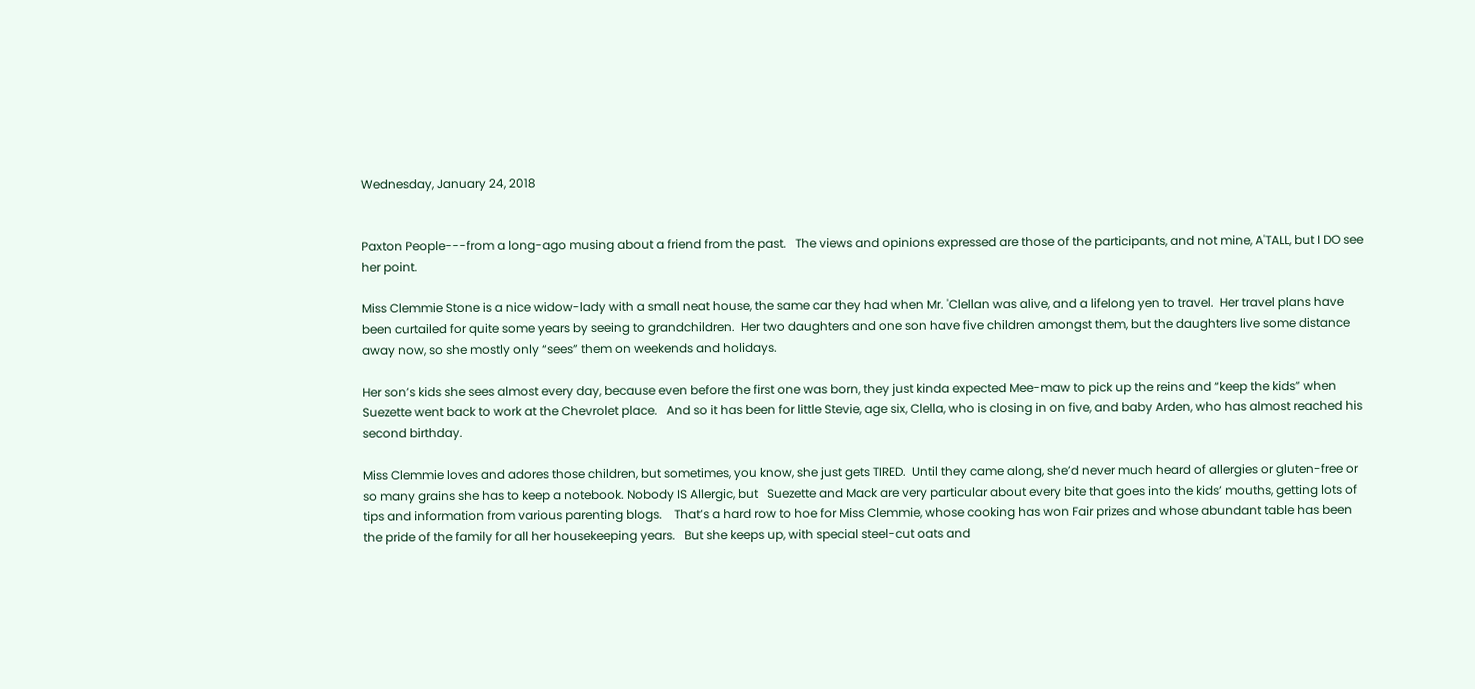Wednesday, January 24, 2018


Paxton People---from a long-ago musing about a friend from the past.   The views and opinions expressed are those of the participants, and not mine, A'TALL, but I DO see her point.

Miss Clemmie Stone is a nice widow-lady with a small neat house, the same car they had when Mr. 'Clellan was alive, and a lifelong yen to travel.  Her travel plans have been curtailed for quite some years by seeing to grandchildren.  Her two daughters and one son have five children amongst them, but the daughters live some distance away now, so she mostly only “sees” them on weekends and holidays.

Her son’s kids she sees almost every day, because even before the first one was born, they just kinda expected Mee-maw to pick up the reins and “keep the kids” when Suezette went back to work at the Chevrolet place.   And so it has been for little Stevie, age six, Clella, who is closing in on five, and baby Arden, who has almost reached his second birthday.

Miss Clemmie loves and adores those children, but sometimes, you know, she just gets TIRED.  Until they came along, she’d never much heard of allergies or gluten-free or so many grains she has to keep a notebook. Nobody IS Allergic, but   Suezette and Mack are very particular about every bite that goes into the kids’ mouths, getting lots of tips and information from various parenting blogs.    That’s a hard row to hoe for Miss Clemmie, whose cooking has won Fair prizes and whose abundant table has been the pride of the family for all her housekeeping years.   But she keeps up, with special steel-cut oats and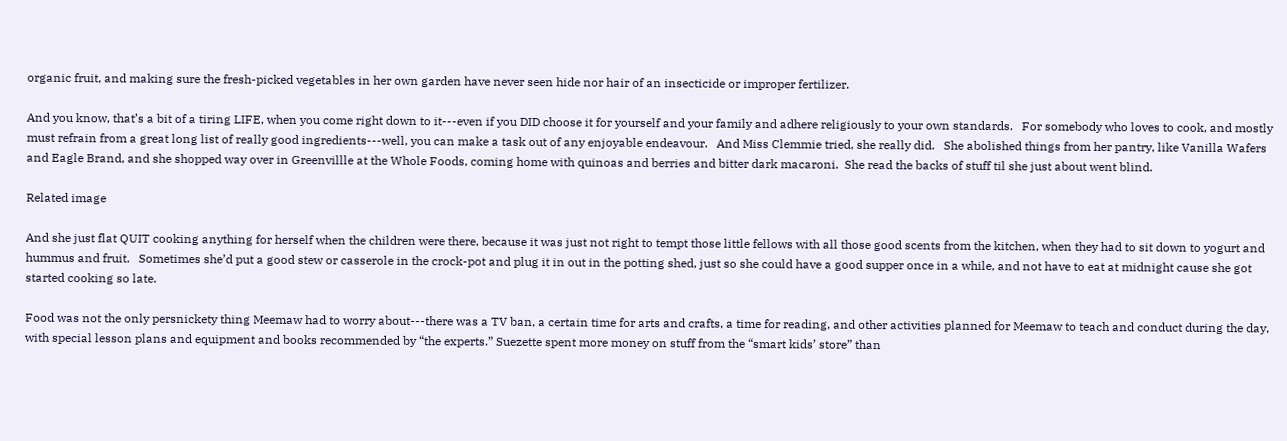organic fruit, and making sure the fresh-picked vegetables in her own garden have never seen hide nor hair of an insecticide or improper fertilizer.

And you know, that’s a bit of a tiring LIFE, when you come right down to it---even if you DID choose it for yourself and your family and adhere religiously to your own standards.   For somebody who loves to cook, and mostly must refrain from a great long list of really good ingredients---well, you can make a task out of any enjoyable endeavour.   And Miss Clemmie tried, she really did.   She abolished things from her pantry, like Vanilla Wafers and Eagle Brand, and she shopped way over in Greenvillle at the Whole Foods, coming home with quinoas and berries and bitter dark macaroni.  She read the backs of stuff til she just about went blind.

Related image

And she just flat QUIT cooking anything for herself when the children were there, because it was just not right to tempt those little fellows with all those good scents from the kitchen, when they had to sit down to yogurt and hummus and fruit.   Sometimes she’d put a good stew or casserole in the crock-pot and plug it in out in the potting shed, just so she could have a good supper once in a while, and not have to eat at midnight cause she got started cooking so late.

Food was not the only persnickety thing Meemaw had to worry about---there was a TV ban, a certain time for arts and crafts, a time for reading, and other activities planned for Meemaw to teach and conduct during the day, with special lesson plans and equipment and books recommended by “the experts.” Suezette spent more money on stuff from the “smart kids’ store” than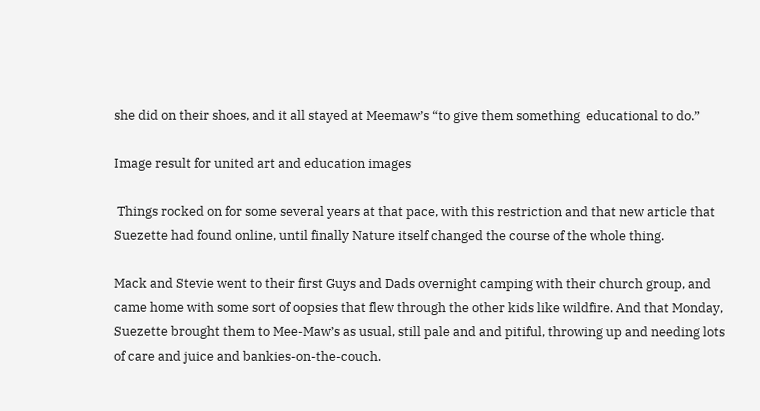she did on their shoes, and it all stayed at Meemaw’s “to give them something  educational to do.”

Image result for united art and education images

 Things rocked on for some several years at that pace, with this restriction and that new article that Suezette had found online, until finally Nature itself changed the course of the whole thing.

Mack and Stevie went to their first Guys and Dads overnight camping with their church group, and came home with some sort of oopsies that flew through the other kids like wildfire. And that Monday, Suezette brought them to Mee-Maw’s as usual, still pale and and pitiful, throwing up and needing lots of care and juice and bankies-on-the-couch.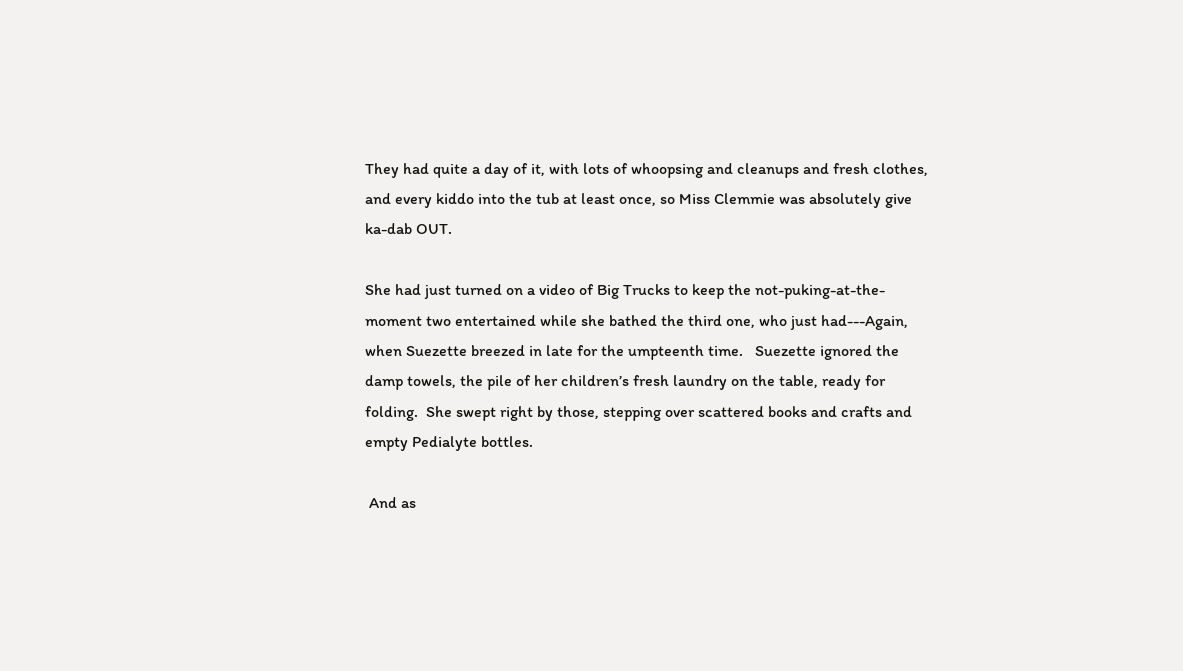They had quite a day of it, with lots of whoopsing and cleanups and fresh clothes, and every kiddo into the tub at least once, so Miss Clemmie was absolutely give ka-dab OUT.

She had just turned on a video of Big Trucks to keep the not-puking-at-the-moment two entertained while she bathed the third one, who just had---Again, when Suezette breezed in late for the umpteenth time.   Suezette ignored the damp towels, the pile of her children’s fresh laundry on the table, ready for folding.  She swept right by those, stepping over scattered books and crafts and empty Pedialyte bottles.

 And as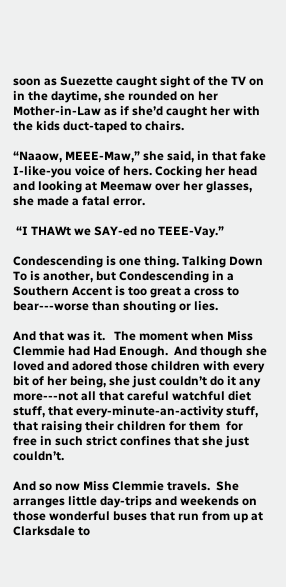soon as Suezette caught sight of the TV on in the daytime, she rounded on her Mother-in-Law as if she’d caught her with the kids duct-taped to chairs.

“Naaow, MEEE-Maw,” she said, in that fake I-like-you voice of hers. Cocking her head and looking at Meemaw over her glasses, she made a fatal error.

 “I THAWt we SAY-ed no TEEE-Vay.”

Condescending is one thing. Talking Down To is another, but Condescending in a Southern Accent is too great a cross to bear---worse than shouting or lies.

And that was it.   The moment when Miss Clemmie had Had Enough.  And though she loved and adored those children with every bit of her being, she just couldn’t do it any more---not all that careful watchful diet stuff, that every-minute-an-activity stuff, that raising their children for them  for free in such strict confines that she just couldn’t.

And so now Miss Clemmie travels.  She arranges little day-trips and weekends on those wonderful buses that run from up at Clarksdale to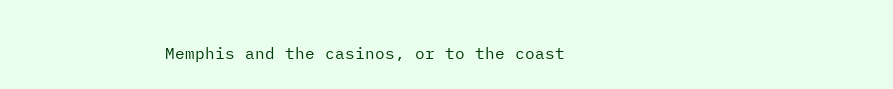Memphis and the casinos, or to the coast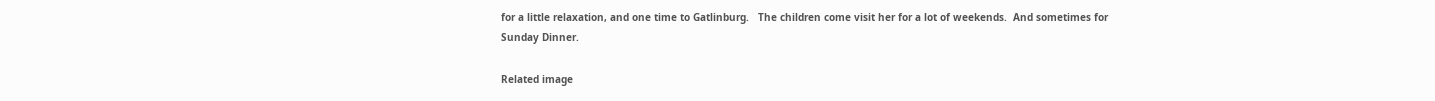for a little relaxation, and one time to Gatlinburg.   The children come visit her for a lot of weekends.  And sometimes for Sunday Dinner.

Related image